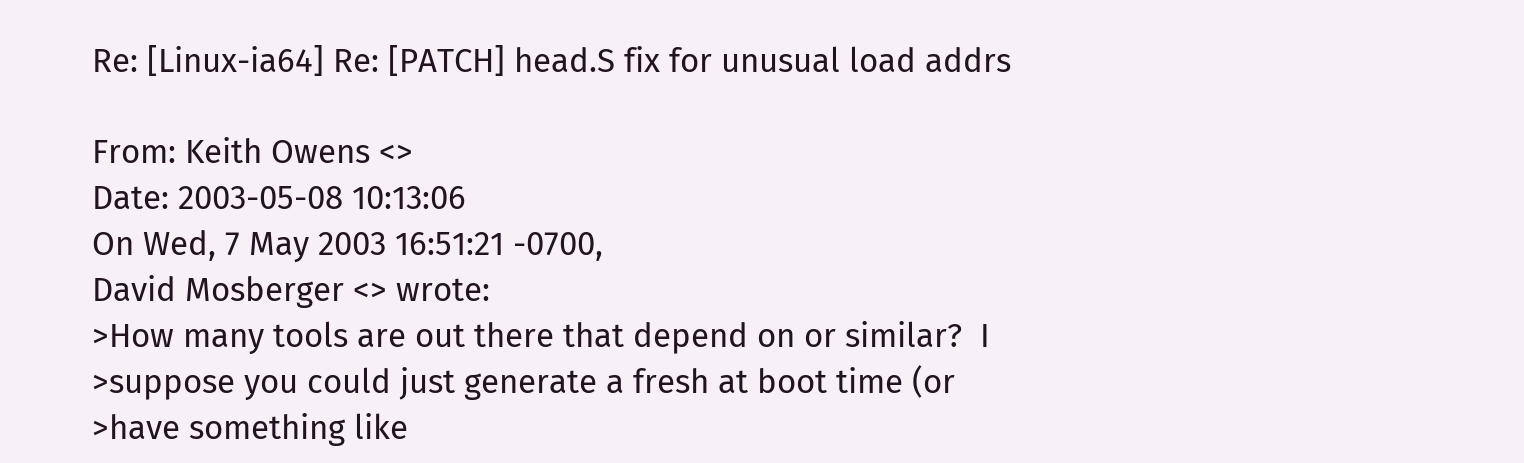Re: [Linux-ia64] Re: [PATCH] head.S fix for unusual load addrs

From: Keith Owens <>
Date: 2003-05-08 10:13:06
On Wed, 7 May 2003 16:51:21 -0700,
David Mosberger <> wrote:
>How many tools are out there that depend on or similar?  I
>suppose you could just generate a fresh at boot time (or
>have something like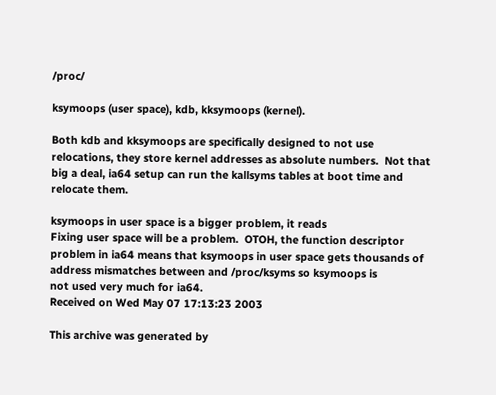/proc/

ksymoops (user space), kdb, kksymoops (kernel).

Both kdb and kksymoops are specifically designed to not use
relocations, they store kernel addresses as absolute numbers.  Not that
big a deal, ia64 setup can run the kallsyms tables at boot time and
relocate them.

ksymoops in user space is a bigger problem, it reads
Fixing user space will be a problem.  OTOH, the function descriptor
problem in ia64 means that ksymoops in user space gets thousands of
address mismatches between and /proc/ksyms so ksymoops is
not used very much for ia64.
Received on Wed May 07 17:13:23 2003

This archive was generated by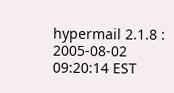hypermail 2.1.8 : 2005-08-02 09:20:14 EST